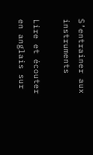S’entrainer aux instruments

Lire et écouter en anglais sur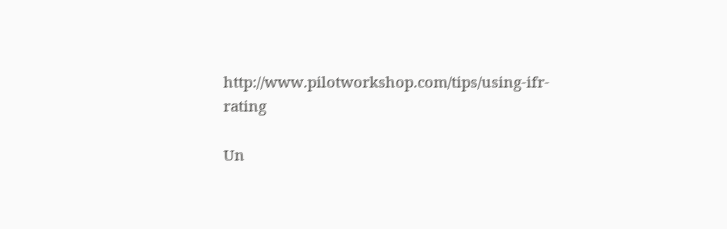http://www.pilotworkshop.com/tips/using-ifr-rating

Un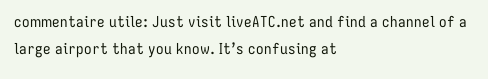commentaire utile: Just visit liveATC.net and find a channel of a large airport that you know. It’s confusing at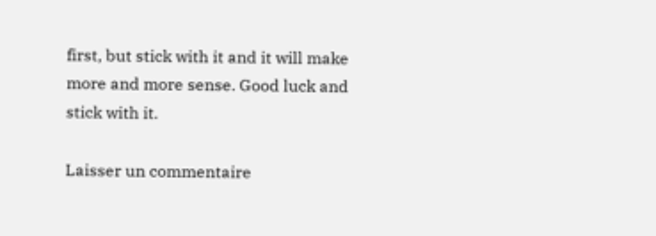first, but stick with it and it will make more and more sense. Good luck and stick with it.

Laisser un commentaire